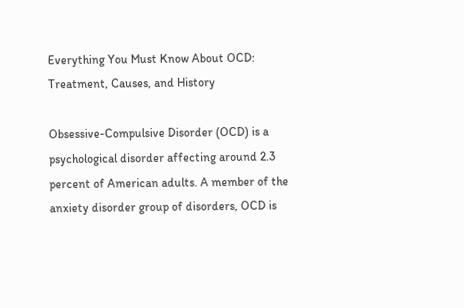Everything You Must Know About OCD: Treatment, Causes, and History

Obsessive-Compulsive Disorder (OCD) is a psychological disorder affecting around 2.3 percent of American adults. A member of the anxiety disorder group of disorders, OCD is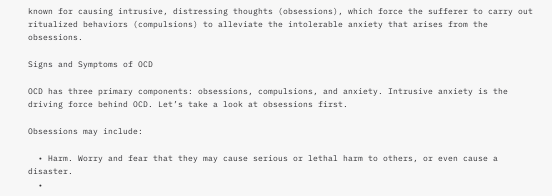known for causing intrusive, distressing thoughts (obsessions), which force the sufferer to carry out ritualized behaviors (compulsions) to alleviate the intolerable anxiety that arises from the obsessions.

Signs and Symptoms of OCD

OCD has three primary components: obsessions, compulsions, and anxiety. Intrusive anxiety is the driving force behind OCD. Let’s take a look at obsessions first.

Obsessions may include:

  • Harm. Worry and fear that they may cause serious or lethal harm to others, or even cause a disaster.
  •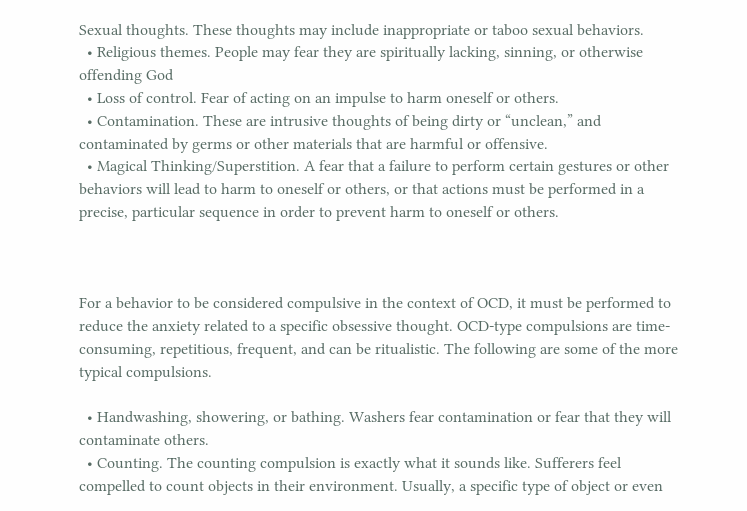Sexual thoughts. These thoughts may include inappropriate or taboo sexual behaviors.
  • Religious themes. People may fear they are spiritually lacking, sinning, or otherwise offending God
  • Loss of control. Fear of acting on an impulse to harm oneself or others.
  • Contamination. These are intrusive thoughts of being dirty or “unclean,” and contaminated by germs or other materials that are harmful or offensive.
  • Magical Thinking/Superstition. A fear that a failure to perform certain gestures or other behaviors will lead to harm to oneself or others, or that actions must be performed in a precise, particular sequence in order to prevent harm to oneself or others.



For a behavior to be considered compulsive in the context of OCD, it must be performed to reduce the anxiety related to a specific obsessive thought. OCD-type compulsions are time-consuming, repetitious, frequent, and can be ritualistic. The following are some of the more typical compulsions.

  • Handwashing, showering, or bathing. Washers fear contamination or fear that they will contaminate others.
  • Counting. The counting compulsion is exactly what it sounds like. Sufferers feel compelled to count objects in their environment. Usually, a specific type of object or even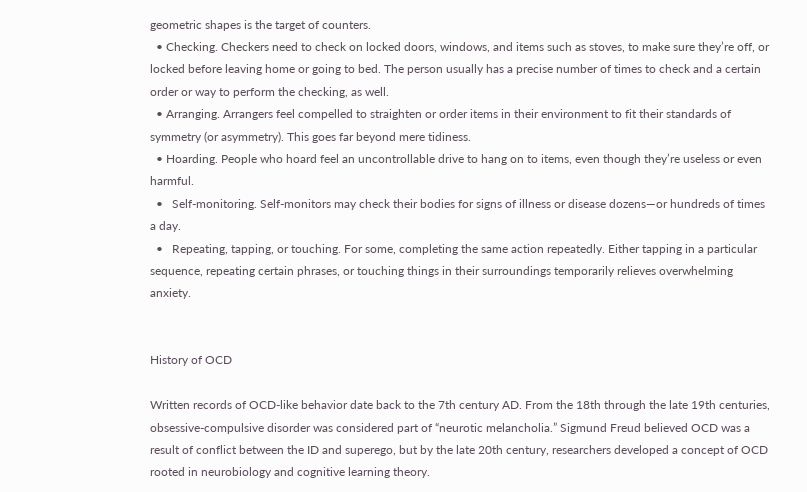geometric shapes is the target of counters.
  • Checking. Checkers need to check on locked doors, windows, and items such as stoves, to make sure they’re off, or locked before leaving home or going to bed. The person usually has a precise number of times to check and a certain order or way to perform the checking, as well.
  • Arranging. Arrangers feel compelled to straighten or order items in their environment to fit their standards of symmetry (or asymmetry). This goes far beyond mere tidiness.
  • Hoarding. People who hoard feel an uncontrollable drive to hang on to items, even though they’re useless or even harmful.
  •   Self-monitoring. Self-monitors may check their bodies for signs of illness or disease dozens—or hundreds of times a day.
  •   Repeating, tapping, or touching. For some, completing the same action repeatedly. Either tapping in a particular sequence, repeating certain phrases, or touching things in their surroundings temporarily relieves overwhelming anxiety.


History of OCD

Written records of OCD-like behavior date back to the 7th century AD. From the 18th through the late 19th centuries, obsessive-compulsive disorder was considered part of “neurotic melancholia.” Sigmund Freud believed OCD was a result of conflict between the ID and superego, but by the late 20th century, researchers developed a concept of OCD rooted in neurobiology and cognitive learning theory.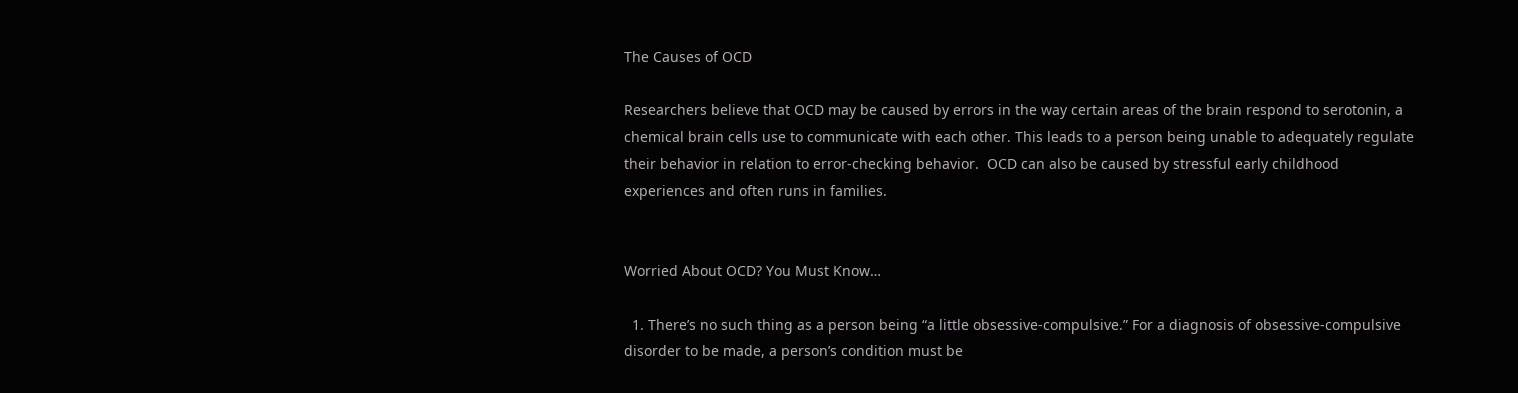The Causes of OCD

Researchers believe that OCD may be caused by errors in the way certain areas of the brain respond to serotonin, a chemical brain cells use to communicate with each other. This leads to a person being unable to adequately regulate their behavior in relation to error-checking behavior.  OCD can also be caused by stressful early childhood experiences and often runs in families.


Worried About OCD? You Must Know…

  1. There’s no such thing as a person being “a little obsessive-compulsive.” For a diagnosis of obsessive-compulsive disorder to be made, a person’s condition must be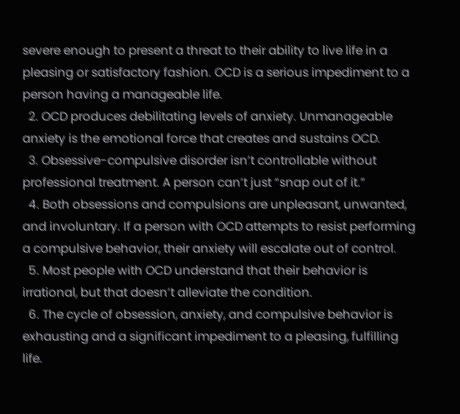severe enough to present a threat to their ability to live life in a pleasing or satisfactory fashion. OCD is a serious impediment to a person having a manageable life.
  2. OCD produces debilitating levels of anxiety. Unmanageable anxiety is the emotional force that creates and sustains OCD.
  3. Obsessive-compulsive disorder isn’t controllable without professional treatment. A person can’t just “snap out of it.”
  4. Both obsessions and compulsions are unpleasant, unwanted, and involuntary. If a person with OCD attempts to resist performing a compulsive behavior, their anxiety will escalate out of control.
  5. Most people with OCD understand that their behavior is irrational, but that doesn’t alleviate the condition.
  6. The cycle of obsession, anxiety, and compulsive behavior is exhausting and a significant impediment to a pleasing, fulfilling life.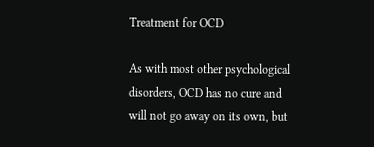Treatment for OCD

As with most other psychological disorders, OCD has no cure and will not go away on its own, but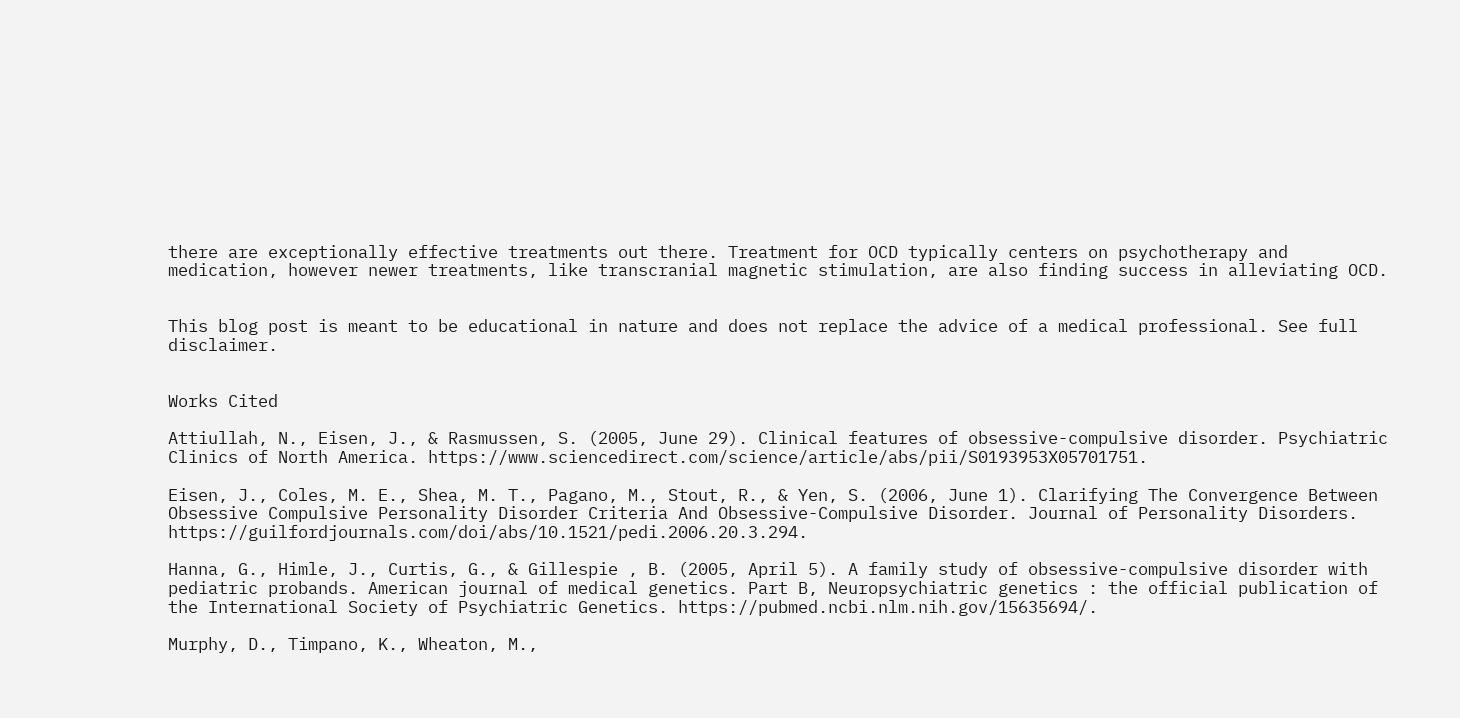there are exceptionally effective treatments out there. Treatment for OCD typically centers on psychotherapy and medication, however newer treatments, like transcranial magnetic stimulation, are also finding success in alleviating OCD.


This blog post is meant to be educational in nature and does not replace the advice of a medical professional. See full disclaimer.


Works Cited

Attiullah, N., Eisen, J., & Rasmussen, S. (2005, June 29). Clinical features of obsessive-compulsive disorder. Psychiatric Clinics of North America. https://www.sciencedirect.com/science/article/abs/pii/S0193953X05701751.

Eisen, J., Coles, M. E., Shea, M. T., Pagano, M., Stout, R., & Yen, S. (2006, June 1). Clarifying The Convergence Between Obsessive Compulsive Personality Disorder Criteria And Obsessive-Compulsive Disorder. Journal of Personality Disorders. https://guilfordjournals.com/doi/abs/10.1521/pedi.2006.20.3.294.

Hanna, G., Himle, J., Curtis, G., & Gillespie , B. (2005, April 5). A family study of obsessive-compulsive disorder with pediatric probands. American journal of medical genetics. Part B, Neuropsychiatric genetics : the official publication of the International Society of Psychiatric Genetics. https://pubmed.ncbi.nlm.nih.gov/15635694/.

Murphy, D., Timpano, K., Wheaton, M.,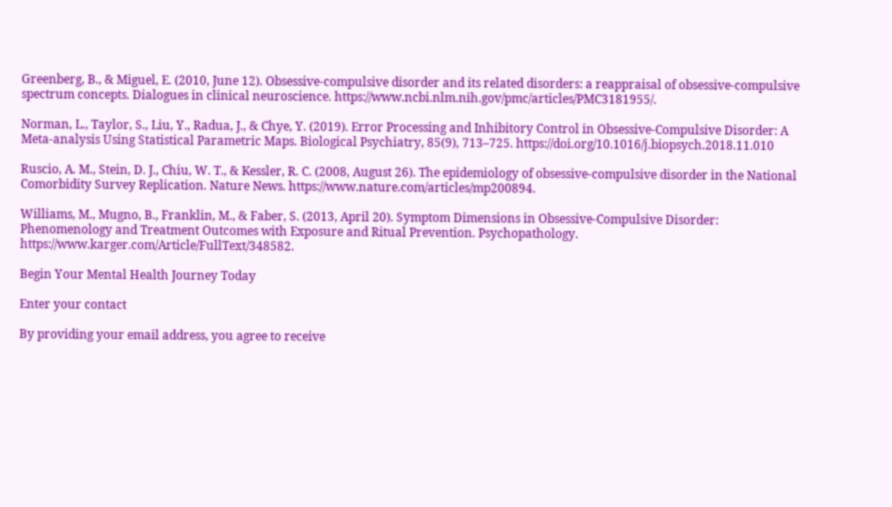Greenberg, B., & Miguel, E. (2010, June 12). Obsessive-compulsive disorder and its related disorders: a reappraisal of obsessive-compulsive spectrum concepts. Dialogues in clinical neuroscience. https://www.ncbi.nlm.nih.gov/pmc/articles/PMC3181955/.

Norman, L., Taylor, S., Liu, Y., Radua, J., & Chye, Y. (2019). Error Processing and Inhibitory Control in Obsessive-Compulsive Disorder: A Meta-analysis Using Statistical Parametric Maps. Biological Psychiatry, 85(9), 713–725. https://doi.org/10.1016/j.biopsych.2018.11.010

Ruscio, A. M., Stein, D. J., Chiu, W. T., & Kessler, R. C. (2008, August 26). The epidemiology of obsessive-compulsive disorder in the National Comorbidity Survey Replication. Nature News. https://www.nature.com/articles/mp200894.

Williams, M., Mugno, B., Franklin, M., & Faber, S. (2013, April 20). Symptom Dimensions in Obsessive-Compulsive Disorder: Phenomenology and Treatment Outcomes with Exposure and Ritual Prevention. Psychopathology. https://www.karger.com/Article/FullText/348582.

Begin Your Mental Health Journey Today

Enter your contact

By providing your email address, you agree to receive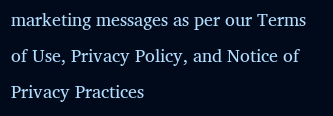marketing messages as per our Terms of Use, Privacy Policy, and Notice of Privacy Practices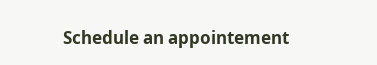Schedule an appointement